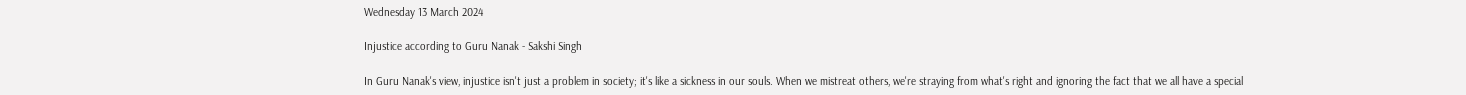Wednesday 13 March 2024

Injustice according to Guru Nanak - Sakshi Singh

In Guru Nanak's view, injustice isn't just a problem in society; it's like a sickness in our souls. When we mistreat others, we're straying from what's right and ignoring the fact that we all have a special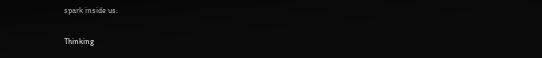spark inside us.

Thinking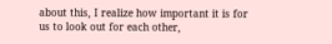about this, I realize how important it is for us to look out for each other,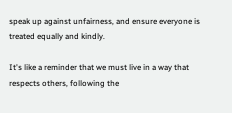speak up against unfairness, and ensure everyone is treated equally and kindly.

It's like a reminder that we must live in a way that respects others, following the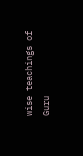wise teachings of Guru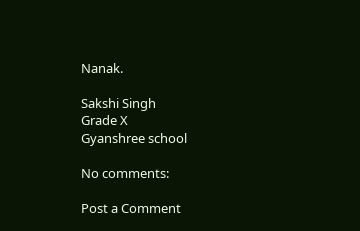Nanak.

Sakshi Singh
Grade X
Gyanshree school

No comments:

Post a Comment